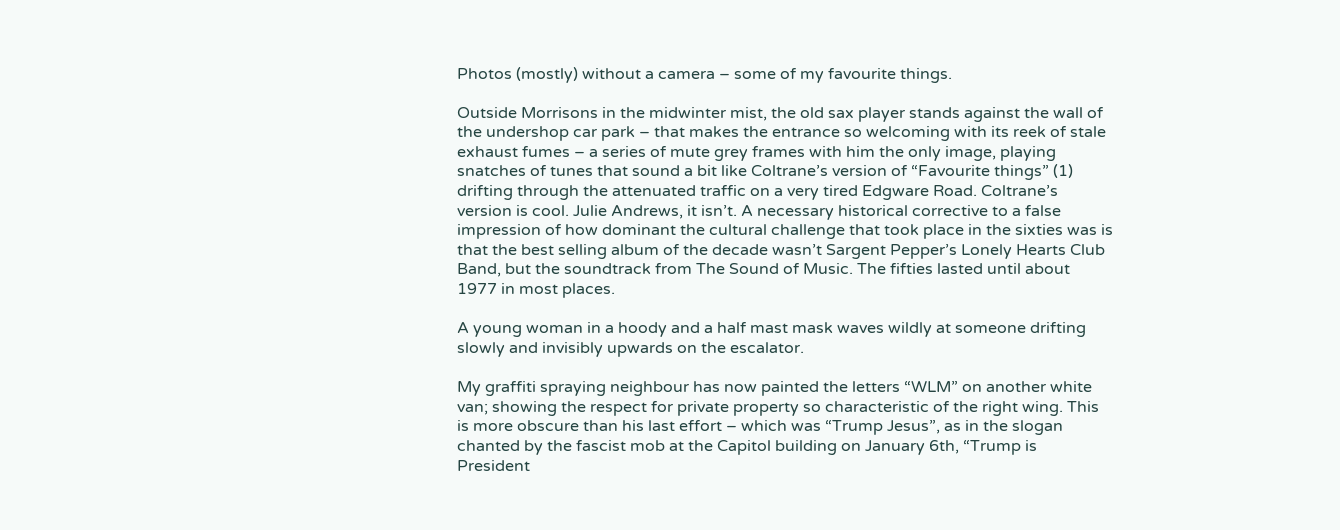Photos (mostly) without a camera – some of my favourite things.

Outside Morrisons in the midwinter mist, the old sax player stands against the wall of the undershop car park – that makes the entrance so welcoming with its reek of stale exhaust fumes – a series of mute grey frames with him the only image, playing snatches of tunes that sound a bit like Coltrane’s version of “Favourite things” (1) drifting through the attenuated traffic on a very tired Edgware Road. Coltrane’s version is cool. Julie Andrews, it isn’t. A necessary historical corrective to a false impression of how dominant the cultural challenge that took place in the sixties was is that the best selling album of the decade wasn’t Sargent Pepper’s Lonely Hearts Club Band, but the soundtrack from The Sound of Music. The fifties lasted until about 1977 in most places.

A young woman in a hoody and a half mast mask waves wildly at someone drifting slowly and invisibly upwards on the escalator.

My graffiti spraying neighbour has now painted the letters “WLM” on another white van; showing the respect for private property so characteristic of the right wing. This is more obscure than his last effort – which was “Trump Jesus”, as in the slogan chanted by the fascist mob at the Capitol building on January 6th, “Trump is President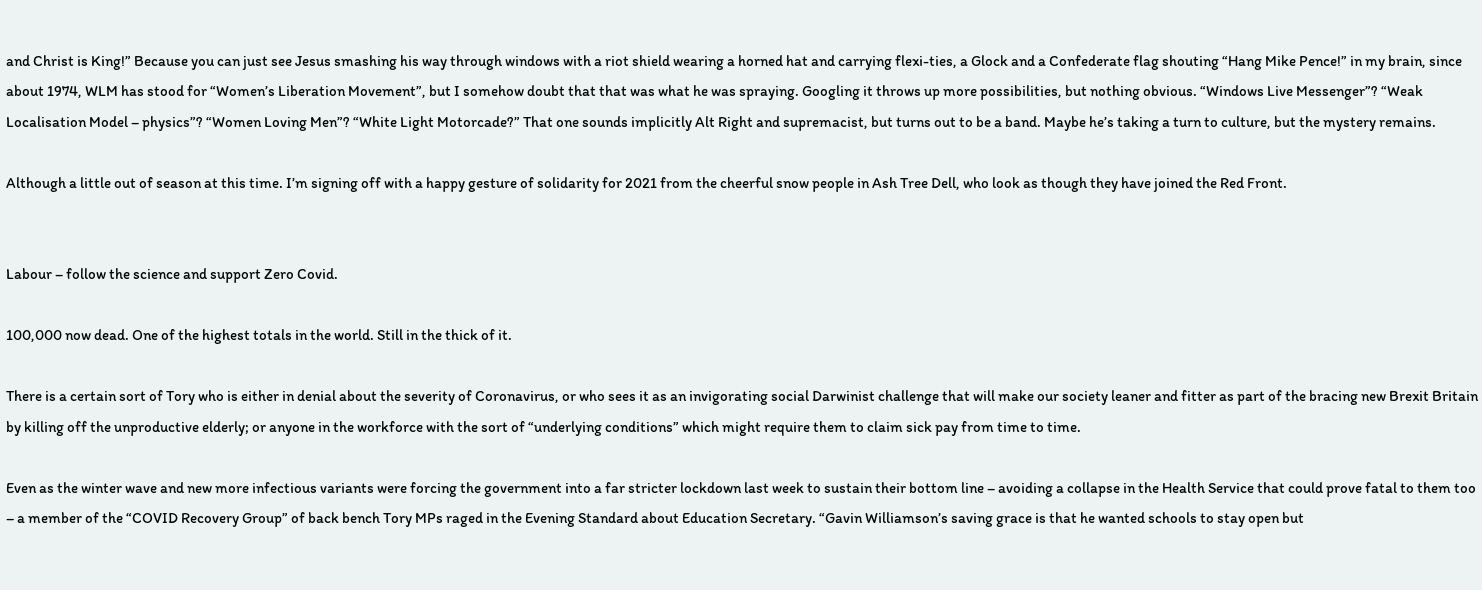and Christ is King!” Because you can just see Jesus smashing his way through windows with a riot shield wearing a horned hat and carrying flexi-ties, a Glock and a Confederate flag shouting “Hang Mike Pence!” in my brain, since about 1974, WLM has stood for “Women’s Liberation Movement”, but I somehow doubt that that was what he was spraying. Googling it throws up more possibilities, but nothing obvious. “Windows Live Messenger”? “Weak Localisation Model – physics”? “Women Loving Men”? “White Light Motorcade?” That one sounds implicitly Alt Right and supremacist, but turns out to be a band. Maybe he’s taking a turn to culture, but the mystery remains.

Although a little out of season at this time. I’m signing off with a happy gesture of solidarity for 2021 from the cheerful snow people in Ash Tree Dell, who look as though they have joined the Red Front.


Labour – follow the science and support Zero Covid.

100,000 now dead. One of the highest totals in the world. Still in the thick of it.

There is a certain sort of Tory who is either in denial about the severity of Coronavirus, or who sees it as an invigorating social Darwinist challenge that will make our society leaner and fitter as part of the bracing new Brexit Britain by killing off the unproductive elderly; or anyone in the workforce with the sort of “underlying conditions” which might require them to claim sick pay from time to time.

Even as the winter wave and new more infectious variants were forcing the government into a far stricter lockdown last week to sustain their bottom line – avoiding a collapse in the Health Service that could prove fatal to them too – a member of the “COVID Recovery Group” of back bench Tory MPs raged in the Evening Standard about Education Secretary. “Gavin Williamson’s saving grace is that he wanted schools to stay open but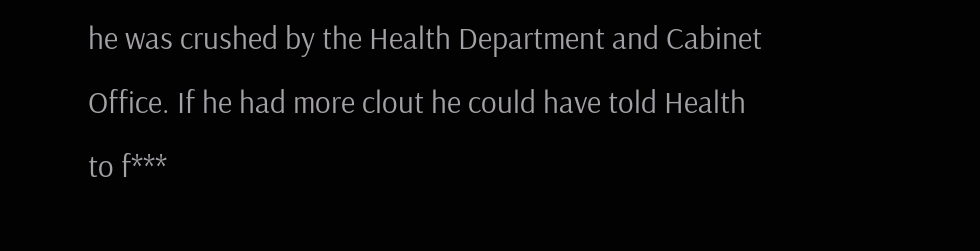he was crushed by the Health Department and Cabinet Office. If he had more clout he could have told Health to f***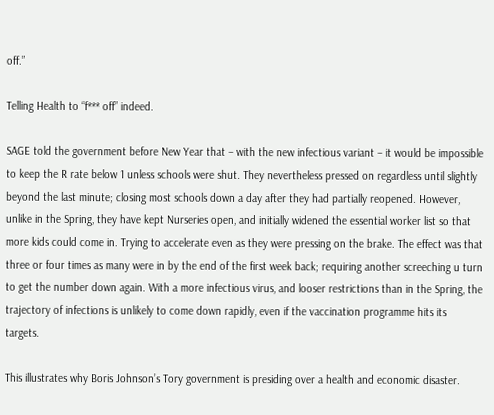off.”

Telling Health to “f*** off” indeed.

SAGE told the government before New Year that – with the new infectious variant – it would be impossible to keep the R rate below 1 unless schools were shut. They nevertheless pressed on regardless until slightly beyond the last minute; closing most schools down a day after they had partially reopened. However, unlike in the Spring, they have kept Nurseries open, and initially widened the essential worker list so that more kids could come in. Trying to accelerate even as they were pressing on the brake. The effect was that three or four times as many were in by the end of the first week back; requiring another screeching u turn to get the number down again. With a more infectious virus, and looser restrictions than in the Spring, the trajectory of infections is unlikely to come down rapidly, even if the vaccination programme hits its targets.

This illustrates why Boris Johnson’s Tory government is presiding over a health and economic disaster.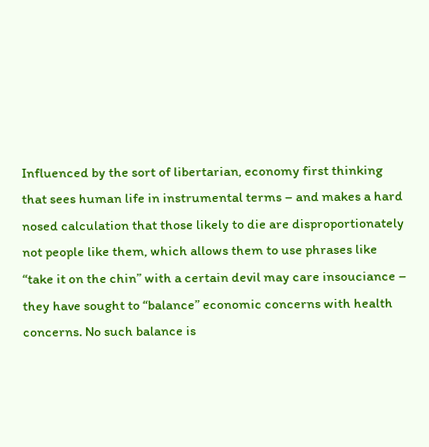Influenced by the sort of libertarian, economy first thinking that sees human life in instrumental terms – and makes a hard nosed calculation that those likely to die are disproportionately not people like them, which allows them to use phrases like “take it on the chin” with a certain devil may care insouciance – they have sought to “balance” economic concerns with health concerns. No such balance is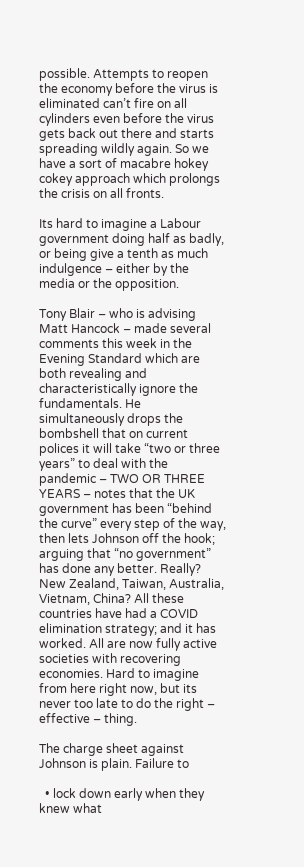possible. Attempts to reopen the economy before the virus is eliminated can’t fire on all cylinders even before the virus gets back out there and starts spreading wildly again. So we have a sort of macabre hokey cokey approach which prolongs the crisis on all fronts.

Its hard to imagine a Labour government doing half as badly, or being give a tenth as much indulgence – either by the media or the opposition.

Tony Blair – who is advising Matt Hancock – made several comments this week in the Evening Standard which are both revealing and characteristically ignore the fundamentals. He simultaneously drops the bombshell that on current polices it will take “two or three years” to deal with the pandemic – TWO OR THREE YEARS – notes that the UK government has been “behind the curve” every step of the way, then lets Johnson off the hook; arguing that “no government” has done any better. Really? New Zealand, Taiwan, Australia, Vietnam, China? All these countries have had a COVID elimination strategy; and it has worked. All are now fully active societies with recovering economies. Hard to imagine from here right now, but its never too late to do the right – effective – thing.

The charge sheet against Johnson is plain. Failure to

  • lock down early when they knew what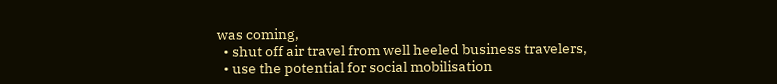was coming,
  • shut off air travel from well heeled business travelers,
  • use the potential for social mobilisation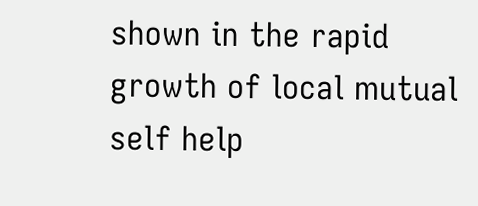shown in the rapid growth of local mutual self help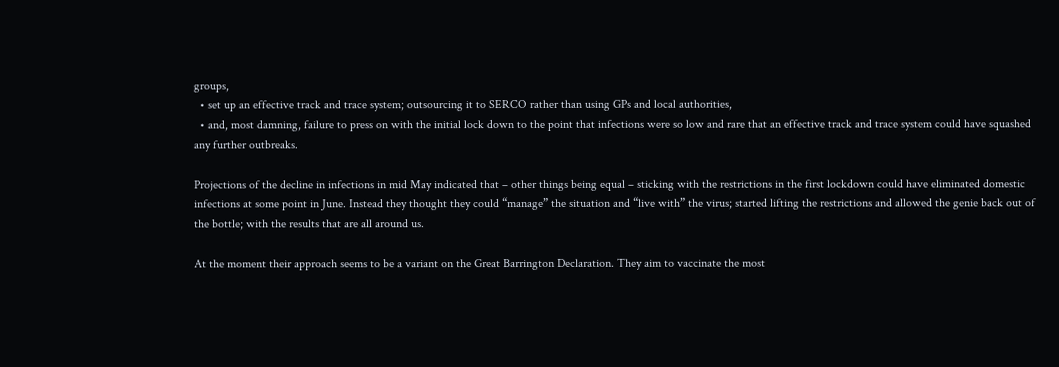groups,
  • set up an effective track and trace system; outsourcing it to SERCO rather than using GPs and local authorities,
  • and, most damning, failure to press on with the initial lock down to the point that infections were so low and rare that an effective track and trace system could have squashed any further outbreaks.

Projections of the decline in infections in mid May indicated that – other things being equal – sticking with the restrictions in the first lockdown could have eliminated domestic infections at some point in June. Instead they thought they could “manage” the situation and “live with” the virus; started lifting the restrictions and allowed the genie back out of the bottle; with the results that are all around us.

At the moment their approach seems to be a variant on the Great Barrington Declaration. They aim to vaccinate the most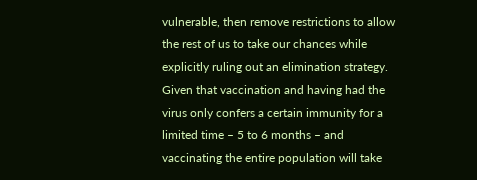vulnerable, then remove restrictions to allow the rest of us to take our chances while explicitly ruling out an elimination strategy. Given that vaccination and having had the virus only confers a certain immunity for a limited time – 5 to 6 months – and vaccinating the entire population will take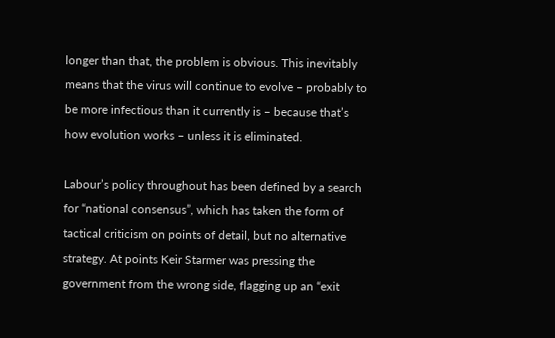longer than that, the problem is obvious. This inevitably means that the virus will continue to evolve – probably to be more infectious than it currently is – because that’s how evolution works – unless it is eliminated.

Labour’s policy throughout has been defined by a search for “national consensus”, which has taken the form of tactical criticism on points of detail, but no alternative strategy. At points Keir Starmer was pressing the government from the wrong side, flagging up an “exit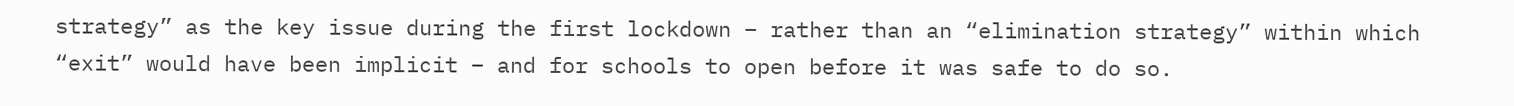strategy” as the key issue during the first lockdown – rather than an “elimination strategy” within which “exit” would have been implicit – and for schools to open before it was safe to do so.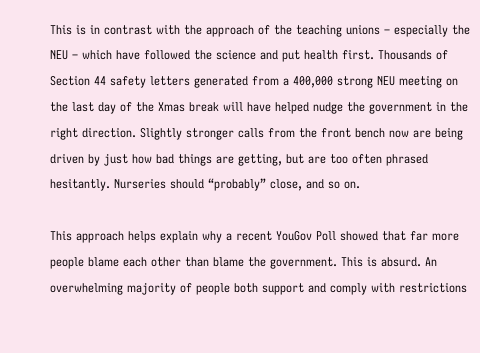This is in contrast with the approach of the teaching unions – especially the NEU – which have followed the science and put health first. Thousands of Section 44 safety letters generated from a 400,000 strong NEU meeting on the last day of the Xmas break will have helped nudge the government in the right direction. Slightly stronger calls from the front bench now are being driven by just how bad things are getting, but are too often phrased hesitantly. Nurseries should “probably” close, and so on.

This approach helps explain why a recent YouGov Poll showed that far more people blame each other than blame the government. This is absurd. An overwhelming majority of people both support and comply with restrictions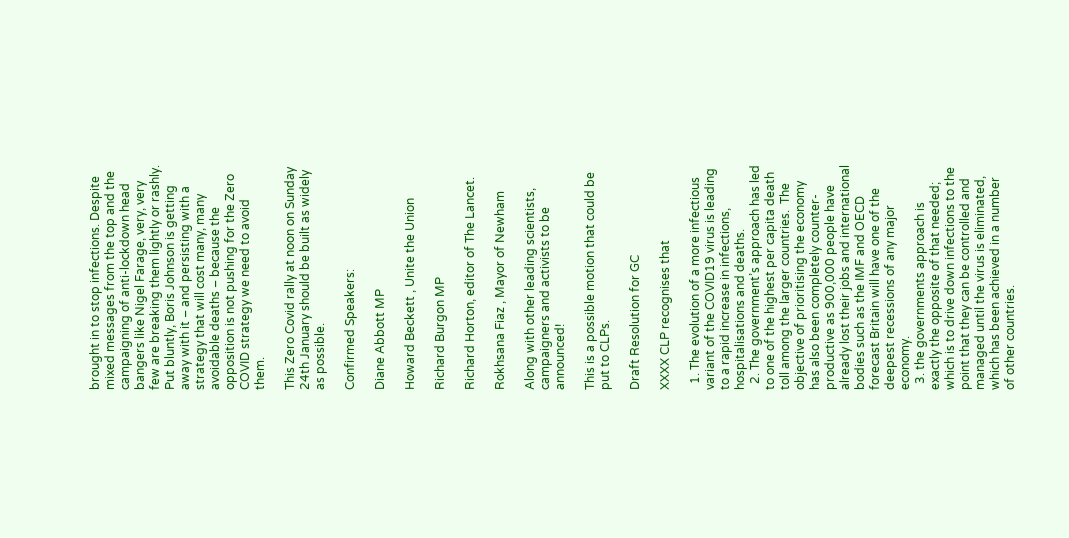brought in to stop infections. Despite mixed messages from the top and the campaigning of anti-lockdown head bangers like Nigel Farage, very, very few are breaking them lightly or rashly. Put bluntly, Boris Johnson is getting away with it – and persisting with a strategy that will cost many, many avoidable deaths – because the opposition is not pushing for the Zero COVID strategy we need to avoid them.

This Zero Covid rally at noon on Sunday 24th January should be built as widely as possible.

Confirmed Speakers:

Diane Abbott MP

Howard Beckett , Unite the Union

Richard Burgon MP

Richard Horton, editor of The Lancet.

Rokhsana Fiaz , Mayor of Newham

Along with other leading scientists, campaigners and activists to be announced!

This is a possible motion that could be put to CLPs.

Draft Resolution for GC

XXXX CLP recognises that

  1. The evolution of a more infectious variant of the COVID19 virus is leading to a rapid increase in infections, hospitalisations and deaths.
  2. The government’s approach has led to one of the highest per capita death toll among the larger countries.  The objective of prioritising the economy has also been completely counter-productive as 900,000 people have already lost their jobs and international bodies such as the IMF and OECD forecast Britain will have one of the deepest recessions of any major economy.
  3. the governments approach is exactly the opposite of that needed; which is to drive down infections to the point that they can be controlled and managed until the virus is eliminated, which has been achieved in a number of other countries.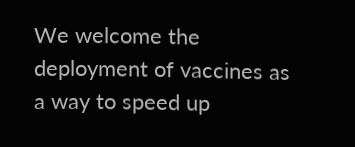We welcome the deployment of vaccines as a way to speed up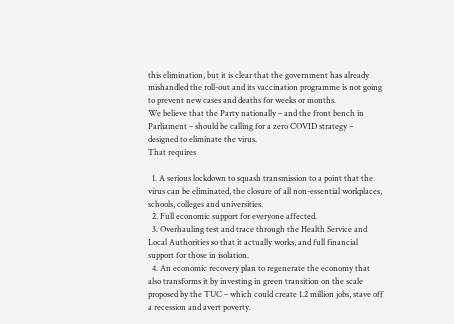this elimination, but it is clear that the government has already mishandled the roll-out and its vaccination programme is not going to prevent new cases and deaths for weeks or months.
We believe that the Party nationally – and the front bench in Parliament – should be calling for a zero COVID strategy – designed to eliminate the virus.
That requires

  1. A serious lockdown to squash transmission to a point that the virus can be eliminated, the closure of all non-essential workplaces, schools, colleges and universities.
  2. Full economic support for everyone affected.
  3. Overhauling test and trace through the Health Service and Local Authorities so that it actually works, and full financial support for those in isolation.
  4. An economic recovery plan to regenerate the economy that also transforms it by investing in green transition on the scale proposed by the TUC – which could create 1.2 million jobs, stave off a recession and avert poverty.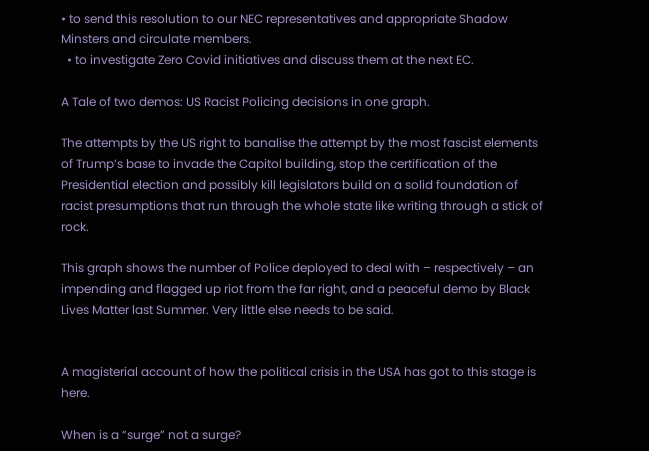• to send this resolution to our NEC representatives and appropriate Shadow Minsters and circulate members.
  • to investigate Zero Covid initiatives and discuss them at the next EC.

A Tale of two demos: US Racist Policing decisions in one graph.

The attempts by the US right to banalise the attempt by the most fascist elements of Trump’s base to invade the Capitol building, stop the certification of the Presidential election and possibly kill legislators build on a solid foundation of racist presumptions that run through the whole state like writing through a stick of rock.

This graph shows the number of Police deployed to deal with – respectively – an impending and flagged up riot from the far right, and a peaceful demo by Black Lives Matter last Summer. Very little else needs to be said.


A magisterial account of how the political crisis in the USA has got to this stage is here.

When is a “surge” not a surge?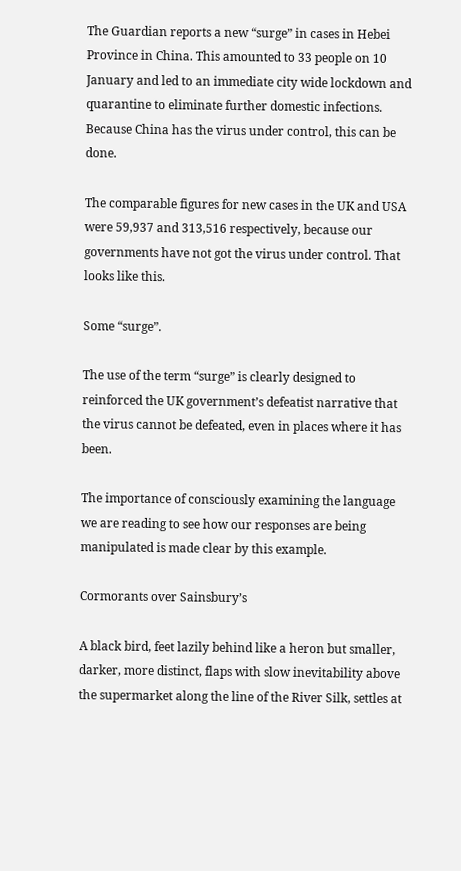The Guardian reports a new “surge” in cases in Hebei Province in China. This amounted to 33 people on 10 January and led to an immediate city wide lockdown and quarantine to eliminate further domestic infections. Because China has the virus under control, this can be done.

The comparable figures for new cases in the UK and USA were 59,937 and 313,516 respectively, because our governments have not got the virus under control. That looks like this.

Some “surge”.

The use of the term “surge” is clearly designed to reinforced the UK government’s defeatist narrative that the virus cannot be defeated, even in places where it has been.

The importance of consciously examining the language we are reading to see how our responses are being manipulated is made clear by this example.

Cormorants over Sainsbury’s

A black bird, feet lazily behind like a heron but smaller, darker, more distinct, flaps with slow inevitability above the supermarket along the line of the River Silk, settles at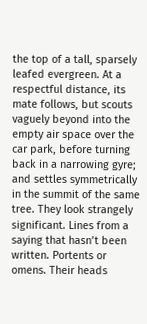the top of a tall, sparsely leafed evergreen. At a respectful distance, its mate follows, but scouts vaguely beyond into the empty air space over the car park, before turning back in a narrowing gyre; and settles symmetrically in the summit of the same tree. They look strangely significant. Lines from a saying that hasn’t been written. Portents or omens. Their heads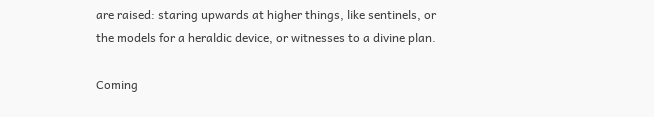are raised: staring upwards at higher things, like sentinels, or the models for a heraldic device, or witnesses to a divine plan.

Coming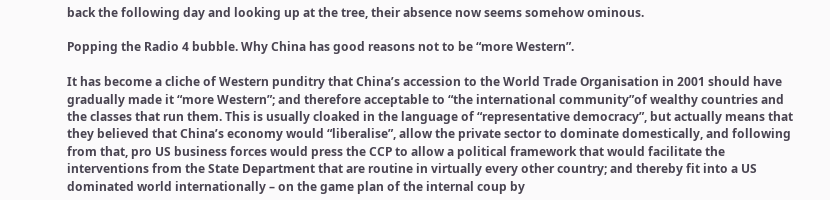back the following day and looking up at the tree, their absence now seems somehow ominous.

Popping the Radio 4 bubble. Why China has good reasons not to be “more Western”.

It has become a cliche of Western punditry that China’s accession to the World Trade Organisation in 2001 should have gradually made it “more Western”; and therefore acceptable to “the international community”of wealthy countries and the classes that run them. This is usually cloaked in the language of “representative democracy”, but actually means that they believed that China’s economy would “liberalise”, allow the private sector to dominate domestically, and following from that, pro US business forces would press the CCP to allow a political framework that would facilitate the interventions from the State Department that are routine in virtually every other country; and thereby fit into a US dominated world internationally – on the game plan of the internal coup by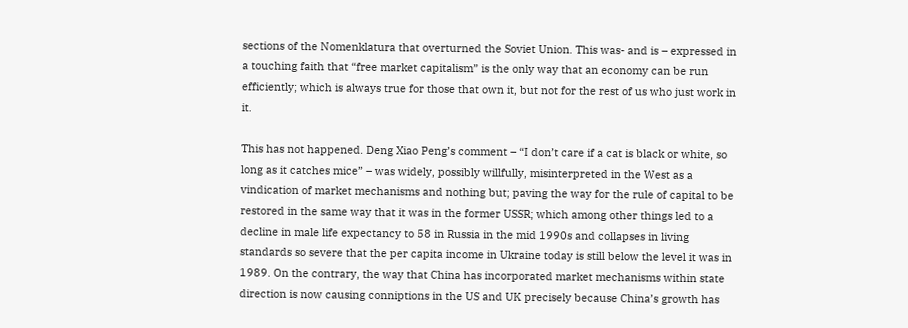sections of the Nomenklatura that overturned the Soviet Union. This was- and is – expressed in a touching faith that “free market capitalism” is the only way that an economy can be run efficiently; which is always true for those that own it, but not for the rest of us who just work in it.

This has not happened. Deng Xiao Peng’s comment – “I don’t care if a cat is black or white, so long as it catches mice” – was widely, possibly willfully, misinterpreted in the West as a vindication of market mechanisms and nothing but; paving the way for the rule of capital to be restored in the same way that it was in the former USSR; which among other things led to a decline in male life expectancy to 58 in Russia in the mid 1990s and collapses in living standards so severe that the per capita income in Ukraine today is still below the level it was in 1989. On the contrary, the way that China has incorporated market mechanisms within state direction is now causing conniptions in the US and UK precisely because China’s growth has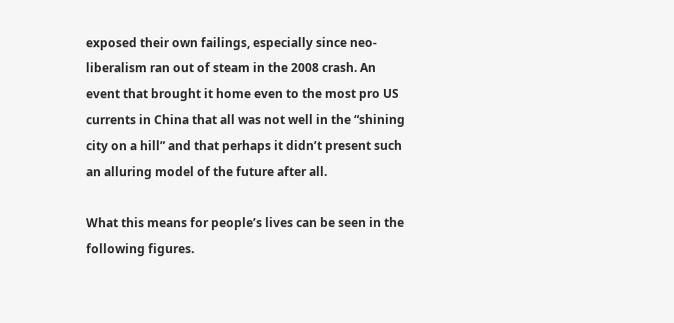exposed their own failings, especially since neo-liberalism ran out of steam in the 2008 crash. An event that brought it home even to the most pro US currents in China that all was not well in the “shining city on a hill” and that perhaps it didn’t present such an alluring model of the future after all.

What this means for people’s lives can be seen in the following figures.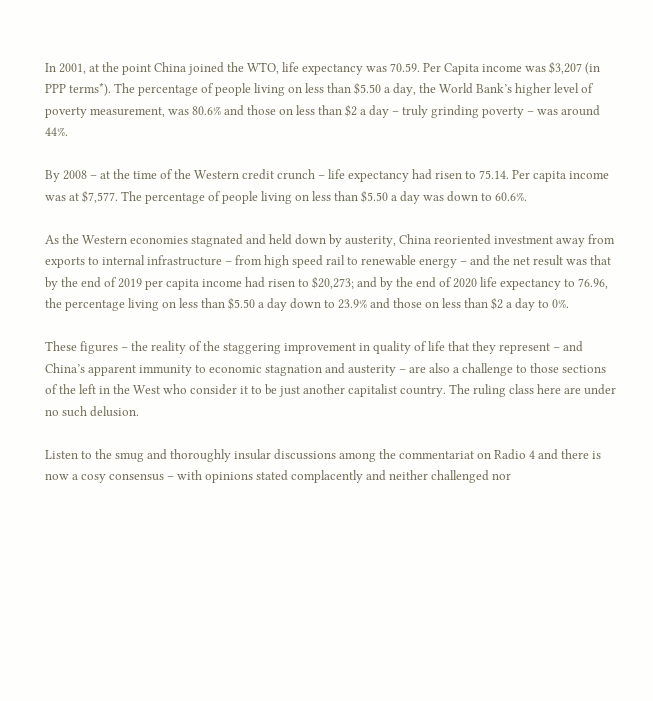In 2001, at the point China joined the WTO, life expectancy was 70.59. Per Capita income was $3,207 (in PPP terms*). The percentage of people living on less than $5.50 a day, the World Bank’s higher level of poverty measurement, was 80.6% and those on less than $2 a day – truly grinding poverty – was around 44%.

By 2008 – at the time of the Western credit crunch – life expectancy had risen to 75.14. Per capita income was at $7,577. The percentage of people living on less than $5.50 a day was down to 60.6%.

As the Western economies stagnated and held down by austerity, China reoriented investment away from exports to internal infrastructure – from high speed rail to renewable energy – and the net result was that by the end of 2019 per capita income had risen to $20,273; and by the end of 2020 life expectancy to 76.96, the percentage living on less than $5.50 a day down to 23.9% and those on less than $2 a day to 0%.

These figures – the reality of the staggering improvement in quality of life that they represent – and China’s apparent immunity to economic stagnation and austerity – are also a challenge to those sections of the left in the West who consider it to be just another capitalist country. The ruling class here are under no such delusion.

Listen to the smug and thoroughly insular discussions among the commentariat on Radio 4 and there is now a cosy consensus – with opinions stated complacently and neither challenged nor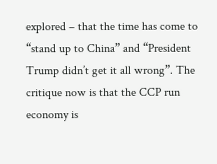explored – that the time has come to “stand up to China” and “President Trump didn’t get it all wrong”. The critique now is that the CCP run economy is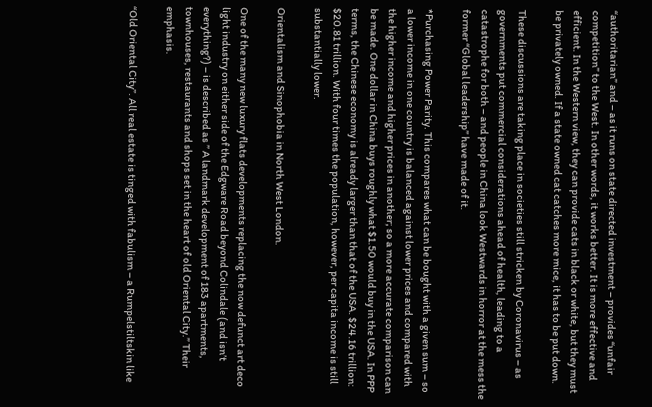“authoritarian” and – as it runs on state directed investment – provides “unfair competition” to the West. In other words, it works better. It is more effective and efficient. In the Western view, they can provide cats in black or white, but they must be privately owned. If a state owned cat catches more mice, it has to be put down.

These discussions are taking place in societies still stricken by Coronavirus – as governments put commercial considerations ahead of health, leading to a catastrophe for both – and people in China look Westwards in horror at the mess the former “Global leadership” have made of it.

*Purchasing Power Parity. This compares what can be bought with a given sum – so a lower income in one country is balanced against lower prices and compared with the higher income and higher prices in another; so a more accurate comparison can be made. One dollar in China buys roughly what $1.50 would buy in the USA. In PPP terms, the Chinese economy is already larger than that of the USA. $24.16 trillion: $20.81 trillion. With four times the population, however, per capita income is still substantially lower.

Orientalism and Sinophobia in North West London.

One of the many new luxury flats developments replacing the now defunct art deco light industry on either side of the Edgware Road beyond Colindale (and isn’t everything?) – is described as ” A landmark development of 183 apartments, townhouses, restaurants and shops set in the heart of old Oriental City.” Their emphasis.

“Old Oriental City”. All real estate is tinged with fabulism – a Rumpelstiltskin like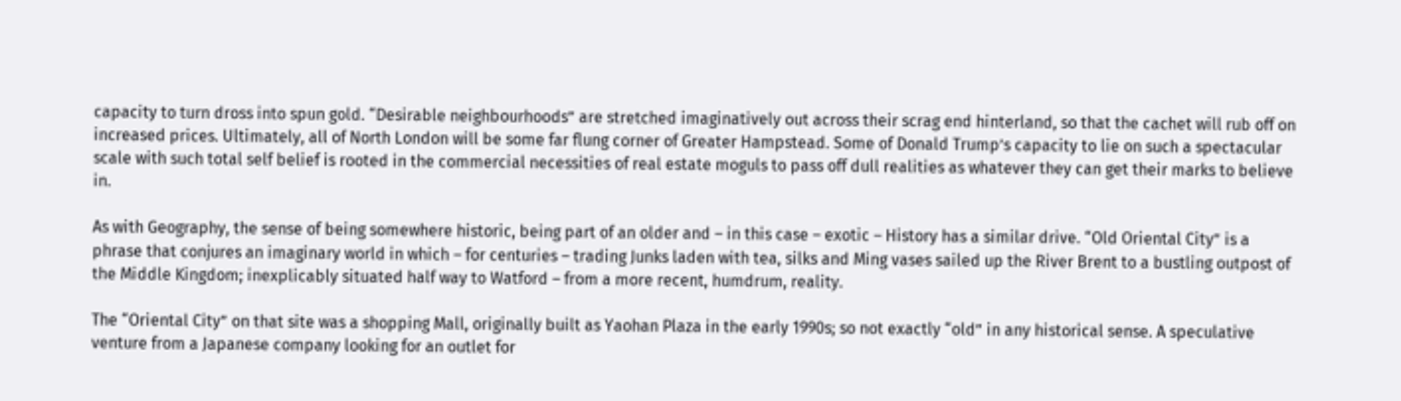capacity to turn dross into spun gold. “Desirable neighbourhoods” are stretched imaginatively out across their scrag end hinterland, so that the cachet will rub off on increased prices. Ultimately, all of North London will be some far flung corner of Greater Hampstead. Some of Donald Trump’s capacity to lie on such a spectacular scale with such total self belief is rooted in the commercial necessities of real estate moguls to pass off dull realities as whatever they can get their marks to believe in.

As with Geography, the sense of being somewhere historic, being part of an older and – in this case – exotic – History has a similar drive. “Old Oriental City” is a phrase that conjures an imaginary world in which – for centuries – trading Junks laden with tea, silks and Ming vases sailed up the River Brent to a bustling outpost of the Middle Kingdom; inexplicably situated half way to Watford – from a more recent, humdrum, reality.

The “Oriental City” on that site was a shopping Mall, originally built as Yaohan Plaza in the early 1990s; so not exactly “old” in any historical sense. A speculative venture from a Japanese company looking for an outlet for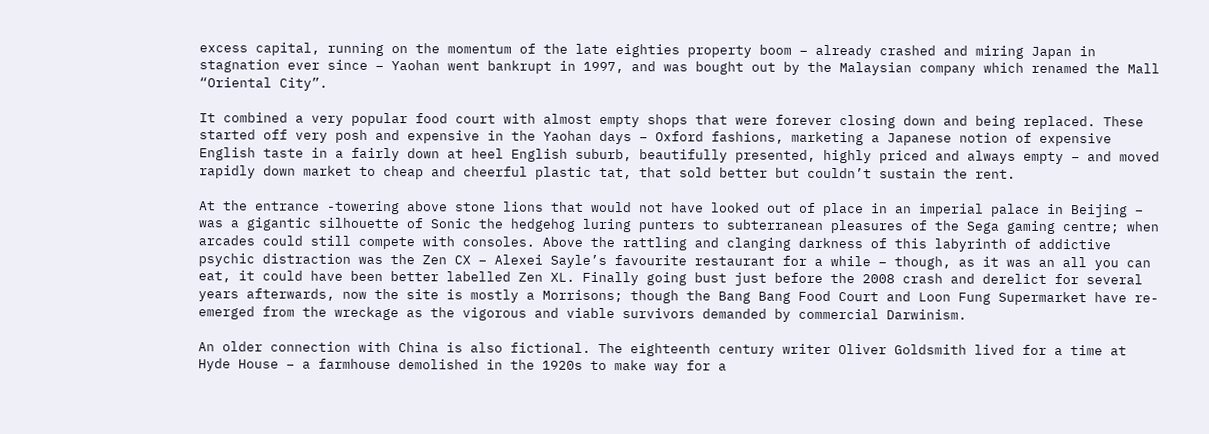excess capital, running on the momentum of the late eighties property boom – already crashed and miring Japan in stagnation ever since – Yaohan went bankrupt in 1997, and was bought out by the Malaysian company which renamed the Mall “Oriental City”.

It combined a very popular food court with almost empty shops that were forever closing down and being replaced. These started off very posh and expensive in the Yaohan days – Oxford fashions, marketing a Japanese notion of expensive English taste in a fairly down at heel English suburb, beautifully presented, highly priced and always empty – and moved rapidly down market to cheap and cheerful plastic tat, that sold better but couldn’t sustain the rent.

At the entrance -towering above stone lions that would not have looked out of place in an imperial palace in Beijing – was a gigantic silhouette of Sonic the hedgehog luring punters to subterranean pleasures of the Sega gaming centre; when arcades could still compete with consoles. Above the rattling and clanging darkness of this labyrinth of addictive psychic distraction was the Zen CX – Alexei Sayle’s favourite restaurant for a while – though, as it was an all you can eat, it could have been better labelled Zen XL. Finally going bust just before the 2008 crash and derelict for several years afterwards, now the site is mostly a Morrisons; though the Bang Bang Food Court and Loon Fung Supermarket have re-emerged from the wreckage as the vigorous and viable survivors demanded by commercial Darwinism.

An older connection with China is also fictional. The eighteenth century writer Oliver Goldsmith lived for a time at Hyde House – a farmhouse demolished in the 1920s to make way for a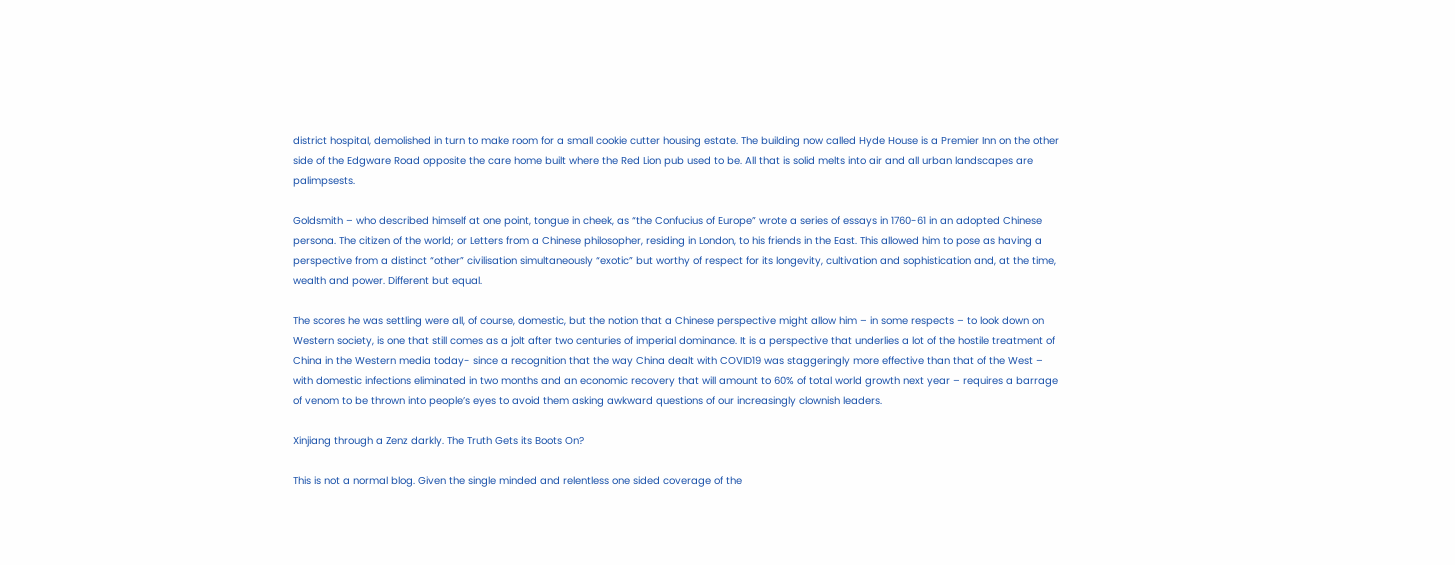district hospital, demolished in turn to make room for a small cookie cutter housing estate. The building now called Hyde House is a Premier Inn on the other side of the Edgware Road opposite the care home built where the Red Lion pub used to be. All that is solid melts into air and all urban landscapes are palimpsests.

Goldsmith – who described himself at one point, tongue in cheek, as “the Confucius of Europe” wrote a series of essays in 1760-61 in an adopted Chinese persona. The citizen of the world; or Letters from a Chinese philosopher, residing in London, to his friends in the East. This allowed him to pose as having a perspective from a distinct “other” civilisation simultaneously “exotic” but worthy of respect for its longevity, cultivation and sophistication and, at the time, wealth and power. Different but equal.

The scores he was settling were all, of course, domestic, but the notion that a Chinese perspective might allow him – in some respects – to look down on Western society, is one that still comes as a jolt after two centuries of imperial dominance. It is a perspective that underlies a lot of the hostile treatment of China in the Western media today- since a recognition that the way China dealt with COVID19 was staggeringly more effective than that of the West – with domestic infections eliminated in two months and an economic recovery that will amount to 60% of total world growth next year – requires a barrage of venom to be thrown into people’s eyes to avoid them asking awkward questions of our increasingly clownish leaders.

Xinjiang through a Zenz darkly. The Truth Gets its Boots On?

This is not a normal blog. Given the single minded and relentless one sided coverage of the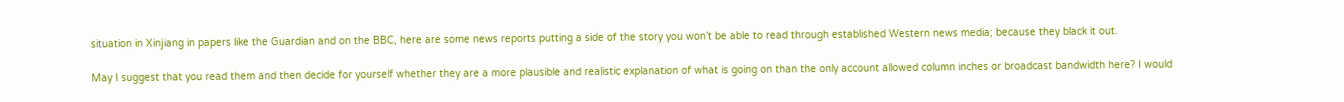situation in Xinjiang in papers like the Guardian and on the BBC, here are some news reports putting a side of the story you won’t be able to read through established Western news media; because they black it out.

May I suggest that you read them and then decide for yourself whether they are a more plausible and realistic explanation of what is going on than the only account allowed column inches or broadcast bandwidth here? I would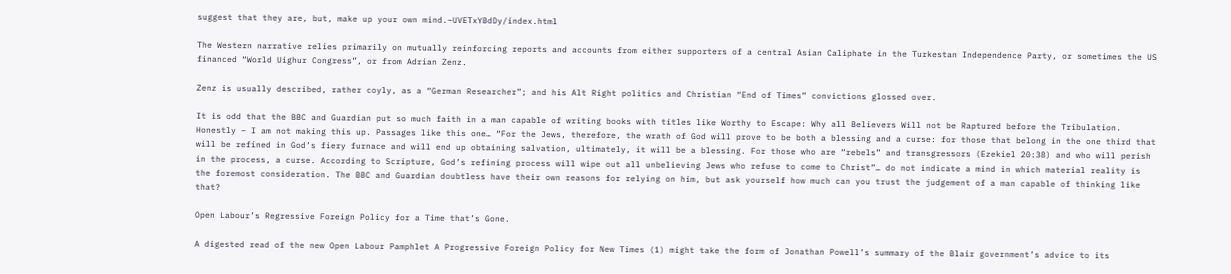suggest that they are, but, make up your own mind.–UVETxYBdDy/index.html

The Western narrative relies primarily on mutually reinforcing reports and accounts from either supporters of a central Asian Caliphate in the Turkestan Independence Party, or sometimes the US financed “World Uighur Congress”, or from Adrian Zenz.

Zenz is usually described, rather coyly, as a “German Researcher”; and his Alt Right politics and Christian “End of Times” convictions glossed over.

It is odd that the BBC and Guardian put so much faith in a man capable of writing books with titles like Worthy to Escape: Why all Believers Will not be Raptured before the Tribulation. Honestly – I am not making this up. Passages like this one… “For the Jews, therefore, the wrath of God will prove to be both a blessing and a curse: for those that belong in the one third that will be refined in God’s fiery furnace and will end up obtaining salvation, ultimately, it will be a blessing. For those who are “rebels” and transgressors (Ezekiel 20:38) and who will perish in the process, a curse. According to Scripture, God’s refining process will wipe out all unbelieving Jews who refuse to come to Christ”… do not indicate a mind in which material reality is the foremost consideration. The BBC and Guardian doubtless have their own reasons for relying on him, but ask yourself how much can you trust the judgement of a man capable of thinking like that?

Open Labour’s Regressive Foreign Policy for a Time that’s Gone.

A digested read of the new Open Labour Pamphlet A Progressive Foreign Policy for New Times (1) might take the form of Jonathan Powell’s summary of the Blair government’s advice to its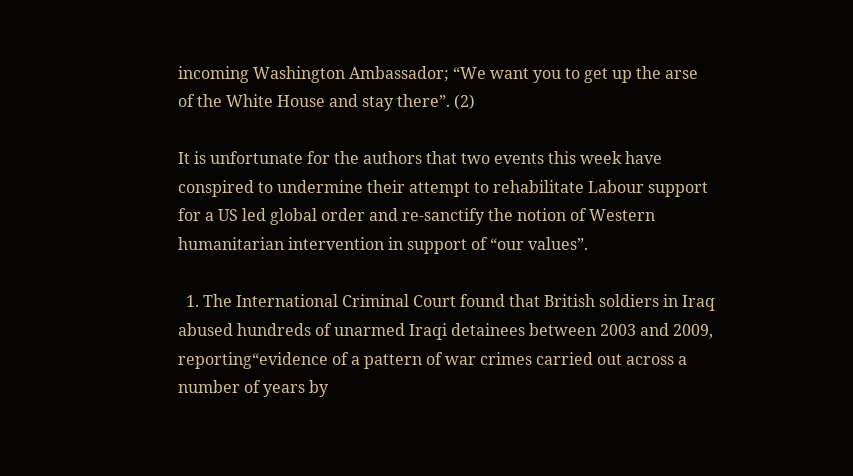incoming Washington Ambassador; “We want you to get up the arse of the White House and stay there”. (2)

It is unfortunate for the authors that two events this week have conspired to undermine their attempt to rehabilitate Labour support for a US led global order and re-sanctify the notion of Western humanitarian intervention in support of “our values”.

  1. The International Criminal Court found that British soldiers in Iraq abused hundreds of unarmed Iraqi detainees between 2003 and 2009, reporting“evidence of a pattern of war crimes carried out across a number of years by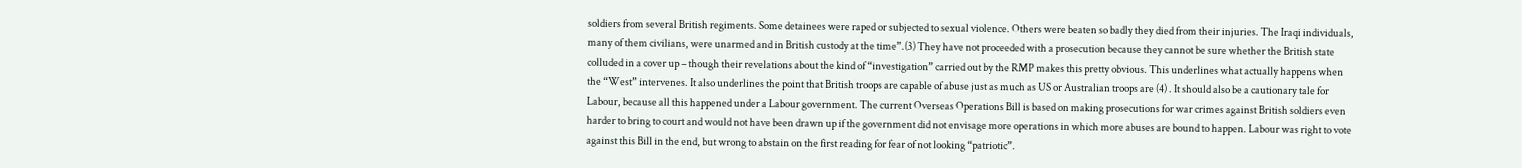soldiers from several British regiments. Some detainees were raped or subjected to sexual violence. Others were beaten so badly they died from their injuries. The Iraqi individuals, many of them civilians, were unarmed and in British custody at the time”.(3) They have not proceeded with a prosecution because they cannot be sure whether the British state colluded in a cover up – though their revelations about the kind of “investigation” carried out by the RMP makes this pretty obvious. This underlines what actually happens when the “West” intervenes. It also underlines the point that British troops are capable of abuse just as much as US or Australian troops are (4) . It should also be a cautionary tale for Labour, because all this happened under a Labour government. The current Overseas Operations Bill is based on making prosecutions for war crimes against British soldiers even harder to bring to court and would not have been drawn up if the government did not envisage more operations in which more abuses are bound to happen. Labour was right to vote against this Bill in the end, but wrong to abstain on the first reading for fear of not looking “patriotic”.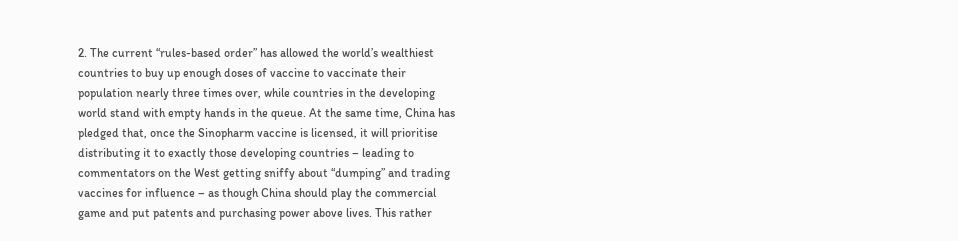2. The current “rules-based order” has allowed the world’s wealthiest countries to buy up enough doses of vaccine to vaccinate their population nearly three times over, while countries in the developing world stand with empty hands in the queue. At the same time, China has pledged that, once the Sinopharm vaccine is licensed, it will prioritise distributing it to exactly those developing countries – leading to commentators on the West getting sniffy about “dumping” and trading vaccines for influence – as though China should play the commercial game and put patents and purchasing power above lives. This rather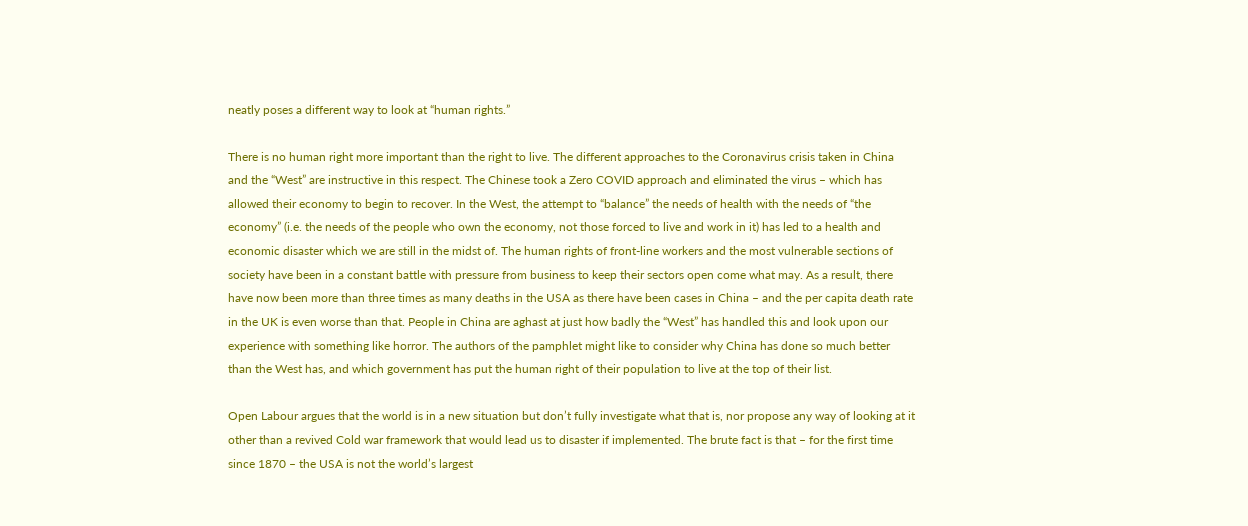neatly poses a different way to look at “human rights.”

There is no human right more important than the right to live. The different approaches to the Coronavirus crisis taken in China and the “West” are instructive in this respect. The Chinese took a Zero COVID approach and eliminated the virus – which has allowed their economy to begin to recover. In the West, the attempt to “balance” the needs of health with the needs of “the economy” (i.e. the needs of the people who own the economy, not those forced to live and work in it) has led to a health and economic disaster which we are still in the midst of. The human rights of front-line workers and the most vulnerable sections of society have been in a constant battle with pressure from business to keep their sectors open come what may. As a result, there have now been more than three times as many deaths in the USA as there have been cases in China – and the per capita death rate in the UK is even worse than that. People in China are aghast at just how badly the “West” has handled this and look upon our experience with something like horror. The authors of the pamphlet might like to consider why China has done so much better than the West has, and which government has put the human right of their population to live at the top of their list.

Open Labour argues that the world is in a new situation but don’t fully investigate what that is, nor propose any way of looking at it other than a revived Cold war framework that would lead us to disaster if implemented. The brute fact is that – for the first time since 1870 – the USA is not the world’s largest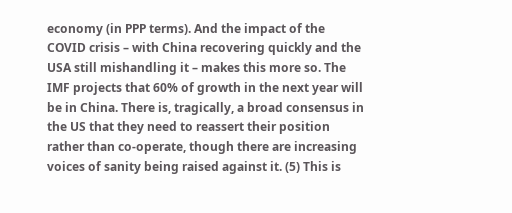economy (in PPP terms). And the impact of the COVID crisis – with China recovering quickly and the USA still mishandling it – makes this more so. The IMF projects that 60% of growth in the next year will be in China. There is, tragically, a broad consensus in the US that they need to reassert their position rather than co-operate, though there are increasing voices of sanity being raised against it. (5) This is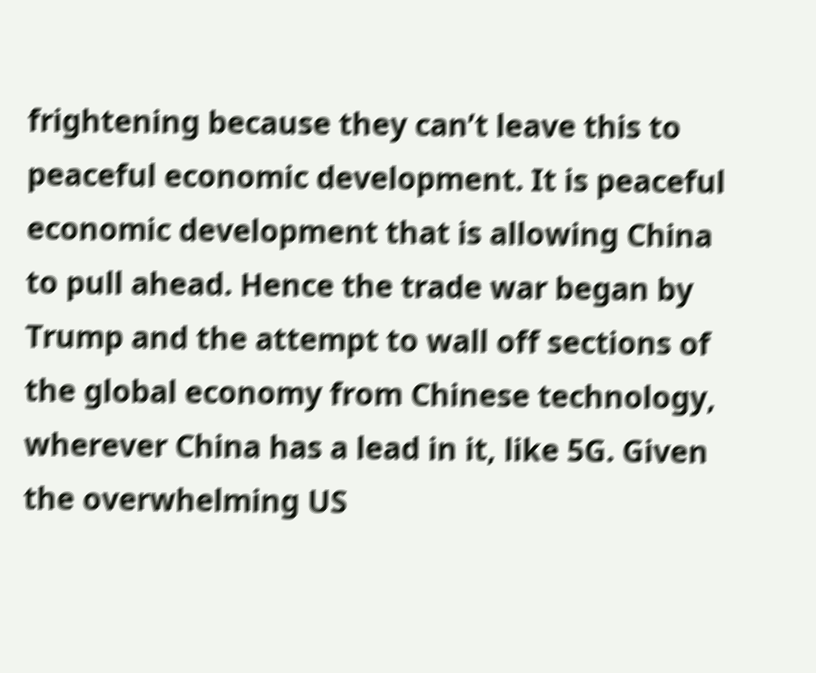frightening because they can’t leave this to peaceful economic development. It is peaceful economic development that is allowing China to pull ahead. Hence the trade war began by Trump and the attempt to wall off sections of the global economy from Chinese technology, wherever China has a lead in it, like 5G. Given the overwhelming US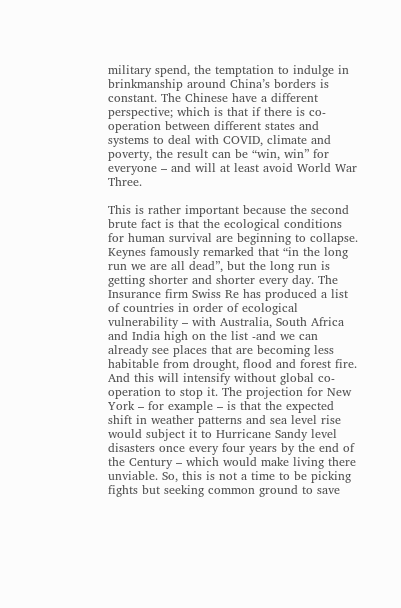military spend, the temptation to indulge in brinkmanship around China’s borders is constant. The Chinese have a different perspective; which is that if there is co-operation between different states and systems to deal with COVID, climate and poverty, the result can be “win, win” for everyone – and will at least avoid World War Three.

This is rather important because the second brute fact is that the ecological conditions for human survival are beginning to collapse. Keynes famously remarked that “in the long run we are all dead”, but the long run is getting shorter and shorter every day. The Insurance firm Swiss Re has produced a list of countries in order of ecological vulnerability – with Australia, South Africa and India high on the list -and we can already see places that are becoming less habitable from drought, flood and forest fire. And this will intensify without global co-operation to stop it. The projection for New York – for example – is that the expected shift in weather patterns and sea level rise would subject it to Hurricane Sandy level disasters once every four years by the end of the Century – which would make living there unviable. So, this is not a time to be picking fights but seeking common ground to save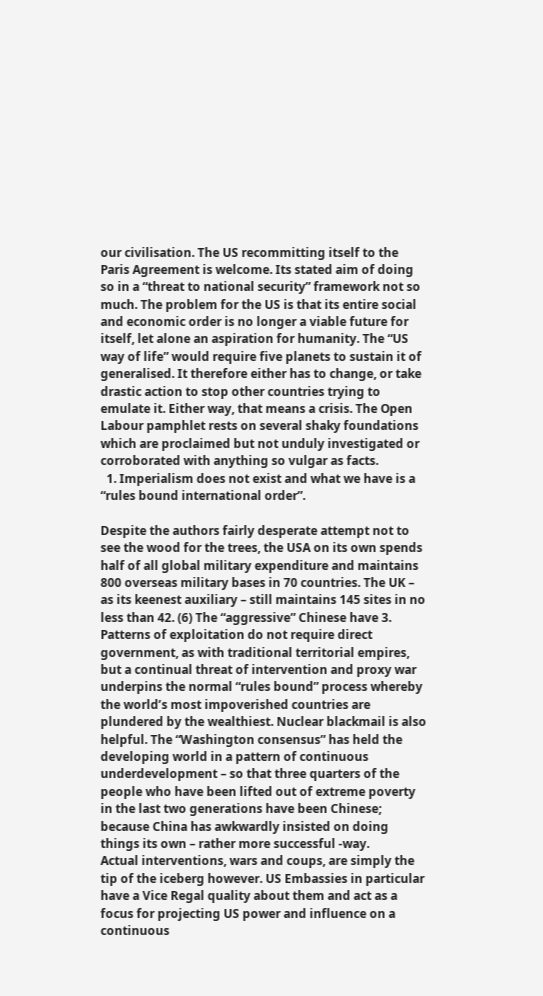our civilisation. The US recommitting itself to the Paris Agreement is welcome. Its stated aim of doing so in a “threat to national security” framework not so much. The problem for the US is that its entire social and economic order is no longer a viable future for itself, let alone an aspiration for humanity. The “US way of life” would require five planets to sustain it of generalised. It therefore either has to change, or take drastic action to stop other countries trying to emulate it. Either way, that means a crisis. The Open Labour pamphlet rests on several shaky foundations which are proclaimed but not unduly investigated or corroborated with anything so vulgar as facts.
  1. Imperialism does not exist and what we have is a “rules bound international order”.

Despite the authors fairly desperate attempt not to see the wood for the trees, the USA on its own spends half of all global military expenditure and maintains 800 overseas military bases in 70 countries. The UK – as its keenest auxiliary – still maintains 145 sites in no less than 42. (6) The “aggressive” Chinese have 3. Patterns of exploitation do not require direct government, as with traditional territorial empires, but a continual threat of intervention and proxy war underpins the normal “rules bound” process whereby the world’s most impoverished countries are plundered by the wealthiest. Nuclear blackmail is also helpful. The “Washington consensus” has held the developing world in a pattern of continuous underdevelopment – so that three quarters of the people who have been lifted out of extreme poverty in the last two generations have been Chinese; because China has awkwardly insisted on doing things its own – rather more successful -way.
Actual interventions, wars and coups, are simply the tip of the iceberg however. US Embassies in particular have a Vice Regal quality about them and act as a focus for projecting US power and influence on a continuous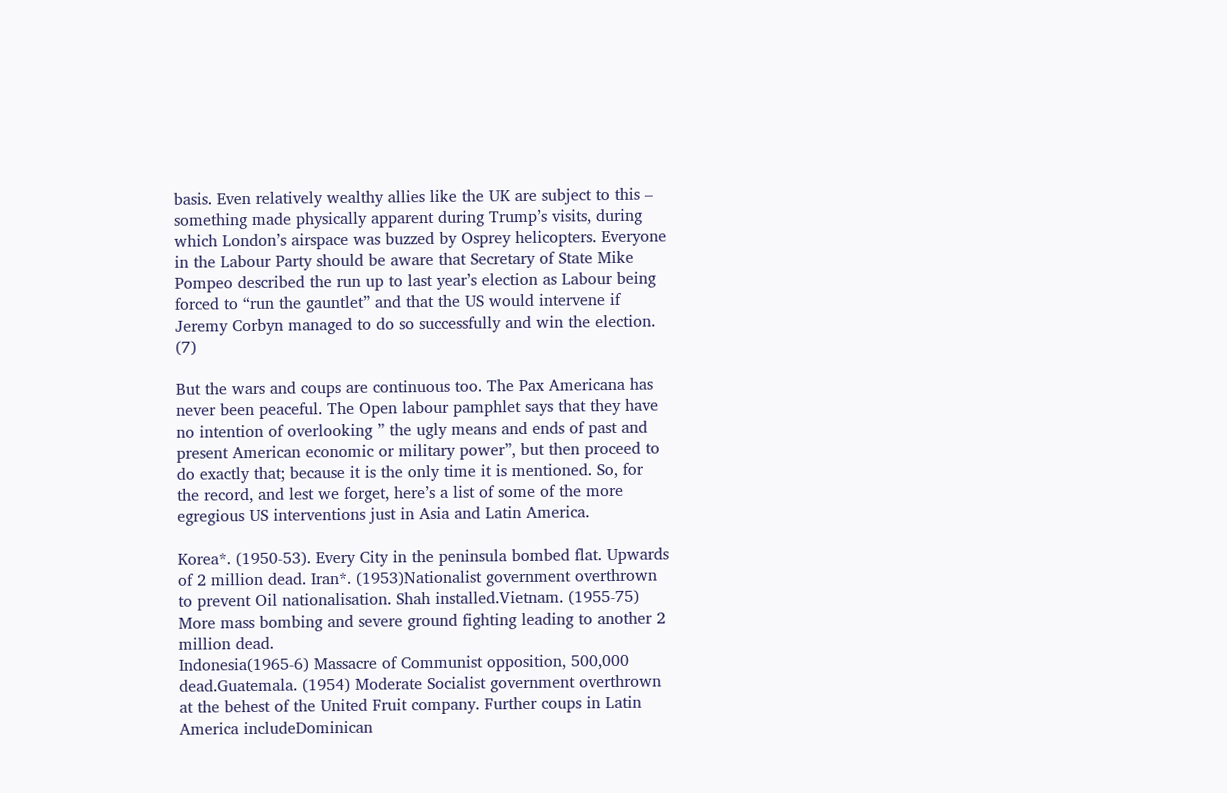basis. Even relatively wealthy allies like the UK are subject to this – something made physically apparent during Trump’s visits, during which London’s airspace was buzzed by Osprey helicopters. Everyone in the Labour Party should be aware that Secretary of State Mike Pompeo described the run up to last year’s election as Labour being forced to “run the gauntlet” and that the US would intervene if Jeremy Corbyn managed to do so successfully and win the election. (7)

But the wars and coups are continuous too. The Pax Americana has never been peaceful. The Open labour pamphlet says that they have no intention of overlooking ” the ugly means and ends of past and present American economic or military power”, but then proceed to do exactly that; because it is the only time it is mentioned. So, for the record, and lest we forget, here’s a list of some of the more egregious US interventions just in Asia and Latin America.

Korea*. (1950-53). Every City in the peninsula bombed flat. Upwards of 2 million dead. Iran*. (1953)Nationalist government overthrown to prevent Oil nationalisation. Shah installed.Vietnam. (1955-75) More mass bombing and severe ground fighting leading to another 2 million dead.
Indonesia(1965-6) Massacre of Communist opposition, 500,000 dead.Guatemala. (1954) Moderate Socialist government overthrown at the behest of the United Fruit company. Further coups in Latin America includeDominican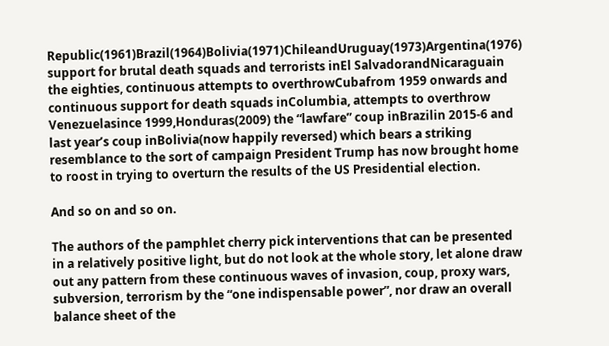Republic(1961)Brazil(1964)Bolivia(1971)ChileandUruguay(1973)Argentina(1976) support for brutal death squads and terrorists inEl SalvadorandNicaraguain the eighties, continuous attempts to overthrowCubafrom 1959 onwards and continuous support for death squads inColumbia, attempts to overthrow Venezuelasince 1999,Honduras(2009) the “lawfare” coup inBrazilin 2015-6 and last year’s coup inBolivia(now happily reversed) which bears a striking resemblance to the sort of campaign President Trump has now brought home to roost in trying to overturn the results of the US Presidential election.

And so on and so on.

The authors of the pamphlet cherry pick interventions that can be presented in a relatively positive light, but do not look at the whole story, let alone draw out any pattern from these continuous waves of invasion, coup, proxy wars, subversion, terrorism by the “one indispensable power”, nor draw an overall balance sheet of the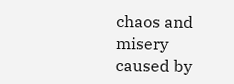chaos and misery caused by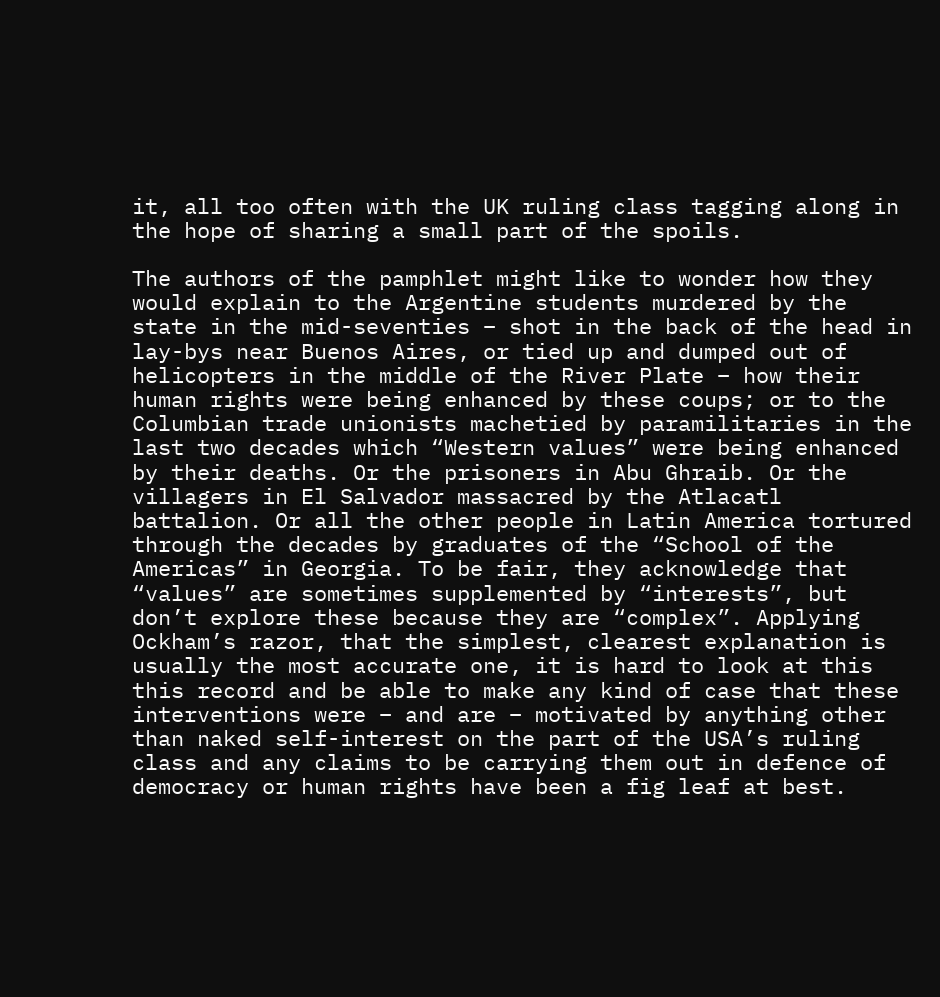it, all too often with the UK ruling class tagging along in the hope of sharing a small part of the spoils.

The authors of the pamphlet might like to wonder how they would explain to the Argentine students murdered by the state in the mid-seventies – shot in the back of the head in lay-bys near Buenos Aires, or tied up and dumped out of helicopters in the middle of the River Plate – how their human rights were being enhanced by these coups; or to the Columbian trade unionists machetied by paramilitaries in the last two decades which “Western values” were being enhanced by their deaths. Or the prisoners in Abu Ghraib. Or the villagers in El Salvador massacred by the Atlacatl battalion. Or all the other people in Latin America tortured through the decades by graduates of the “School of the Americas” in Georgia. To be fair, they acknowledge that “values” are sometimes supplemented by “interests”, but don’t explore these because they are “complex”. Applying Ockham’s razor, that the simplest, clearest explanation is usually the most accurate one, it is hard to look at this this record and be able to make any kind of case that these interventions were – and are – motivated by anything other than naked self-interest on the part of the USA’s ruling class and any claims to be carrying them out in defence of democracy or human rights have been a fig leaf at best.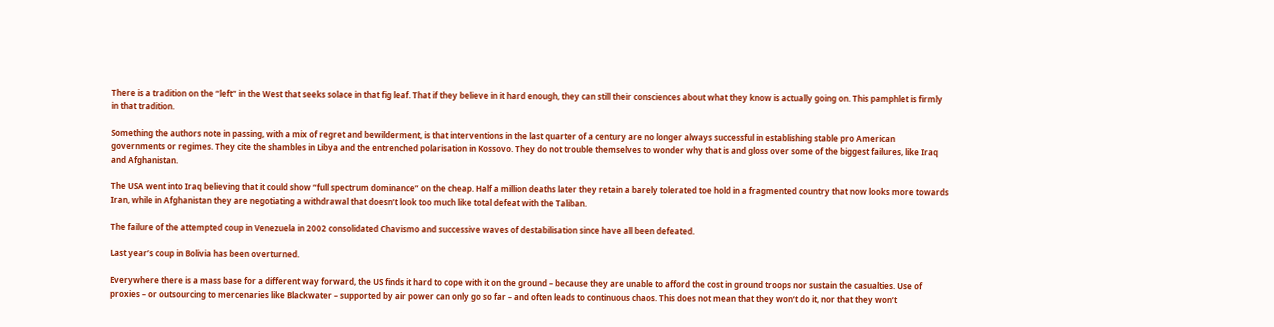There is a tradition on the “left” in the West that seeks solace in that fig leaf. That if they believe in it hard enough, they can still their consciences about what they know is actually going on. This pamphlet is firmly in that tradition.

Something the authors note in passing, with a mix of regret and bewilderment, is that interventions in the last quarter of a century are no longer always successful in establishing stable pro American governments or regimes. They cite the shambles in Libya and the entrenched polarisation in Kossovo. They do not trouble themselves to wonder why that is and gloss over some of the biggest failures, like Iraq and Afghanistan.

The USA went into Iraq believing that it could show “full spectrum dominance” on the cheap. Half a million deaths later they retain a barely tolerated toe hold in a fragmented country that now looks more towards Iran, while in Afghanistan they are negotiating a withdrawal that doesn’t look too much like total defeat with the Taliban.

The failure of the attempted coup in Venezuela in 2002 consolidated Chavismo and successive waves of destabilisation since have all been defeated.

Last year’s coup in Bolivia has been overturned.

Everywhere there is a mass base for a different way forward, the US finds it hard to cope with it on the ground – because they are unable to afford the cost in ground troops nor sustain the casualties. Use of proxies – or outsourcing to mercenaries like Blackwater – supported by air power can only go so far – and often leads to continuous chaos. This does not mean that they won’t do it, nor that they won’t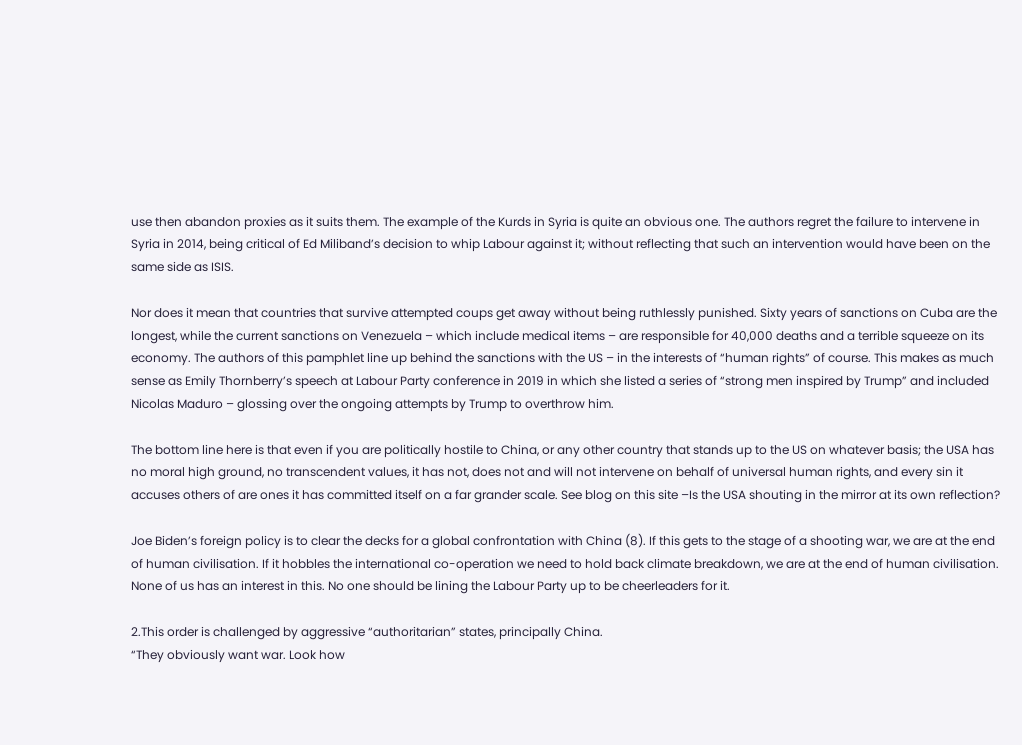use then abandon proxies as it suits them. The example of the Kurds in Syria is quite an obvious one. The authors regret the failure to intervene in Syria in 2014, being critical of Ed Miliband’s decision to whip Labour against it; without reflecting that such an intervention would have been on the same side as ISIS.

Nor does it mean that countries that survive attempted coups get away without being ruthlessly punished. Sixty years of sanctions on Cuba are the longest, while the current sanctions on Venezuela – which include medical items – are responsible for 40,000 deaths and a terrible squeeze on its economy. The authors of this pamphlet line up behind the sanctions with the US – in the interests of “human rights” of course. This makes as much sense as Emily Thornberry’s speech at Labour Party conference in 2019 in which she listed a series of “strong men inspired by Trump” and included Nicolas Maduro – glossing over the ongoing attempts by Trump to overthrow him.

The bottom line here is that even if you are politically hostile to China, or any other country that stands up to the US on whatever basis; the USA has no moral high ground, no transcendent values, it has not, does not and will not intervene on behalf of universal human rights, and every sin it accuses others of are ones it has committed itself on a far grander scale. See blog on this site –Is the USA shouting in the mirror at its own reflection?

Joe Biden’s foreign policy is to clear the decks for a global confrontation with China (8). If this gets to the stage of a shooting war, we are at the end of human civilisation. If it hobbles the international co-operation we need to hold back climate breakdown, we are at the end of human civilisation. None of us has an interest in this. No one should be lining the Labour Party up to be cheerleaders for it.

2.This order is challenged by aggressive “authoritarian” states, principally China.
“They obviously want war. Look how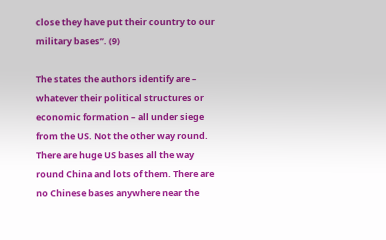close they have put their country to our military bases”. (9)

The states the authors identify are – whatever their political structures or economic formation – all under siege from the US. Not the other way round. There are huge US bases all the way round China and lots of them. There are no Chinese bases anywhere near the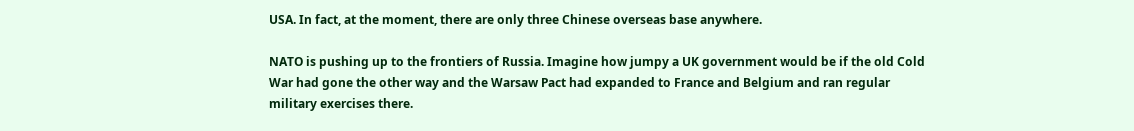USA. In fact, at the moment, there are only three Chinese overseas base anywhere.

NATO is pushing up to the frontiers of Russia. Imagine how jumpy a UK government would be if the old Cold War had gone the other way and the Warsaw Pact had expanded to France and Belgium and ran regular military exercises there.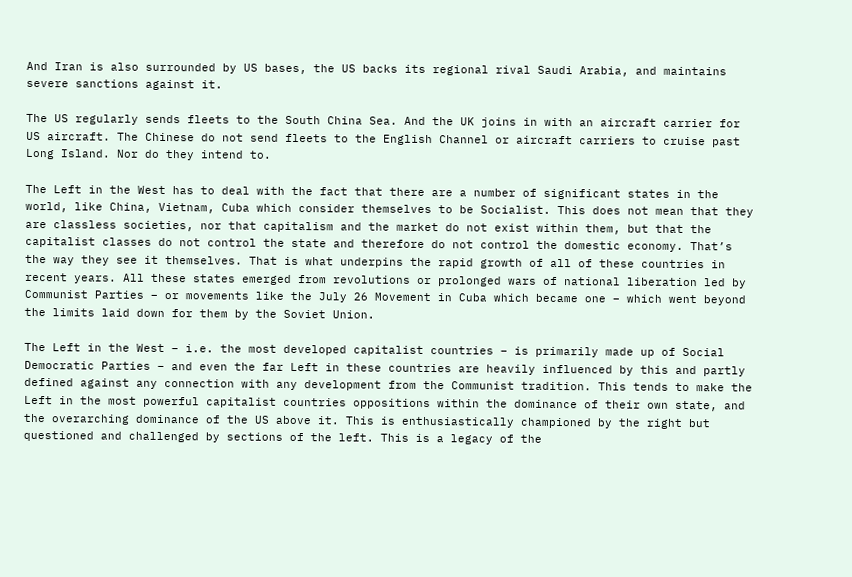And Iran is also surrounded by US bases, the US backs its regional rival Saudi Arabia, and maintains severe sanctions against it.

The US regularly sends fleets to the South China Sea. And the UK joins in with an aircraft carrier for US aircraft. The Chinese do not send fleets to the English Channel or aircraft carriers to cruise past Long Island. Nor do they intend to.

The Left in the West has to deal with the fact that there are a number of significant states in the world, like China, Vietnam, Cuba which consider themselves to be Socialist. This does not mean that they are classless societies, nor that capitalism and the market do not exist within them, but that the capitalist classes do not control the state and therefore do not control the domestic economy. That’s the way they see it themselves. That is what underpins the rapid growth of all of these countries in recent years. All these states emerged from revolutions or prolonged wars of national liberation led by Communist Parties – or movements like the July 26 Movement in Cuba which became one – which went beyond the limits laid down for them by the Soviet Union.

The Left in the West – i.e. the most developed capitalist countries – is primarily made up of Social Democratic Parties – and even the far Left in these countries are heavily influenced by this and partly defined against any connection with any development from the Communist tradition. This tends to make the Left in the most powerful capitalist countries oppositions within the dominance of their own state, and the overarching dominance of the US above it. This is enthusiastically championed by the right but questioned and challenged by sections of the left. This is a legacy of the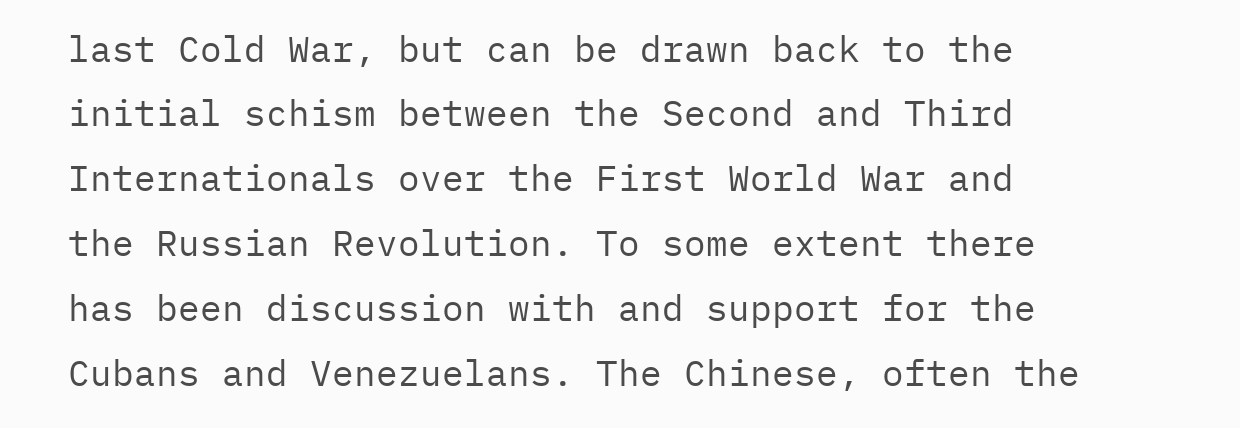last Cold War, but can be drawn back to the initial schism between the Second and Third Internationals over the First World War and the Russian Revolution. To some extent there has been discussion with and support for the Cubans and Venezuelans. The Chinese, often the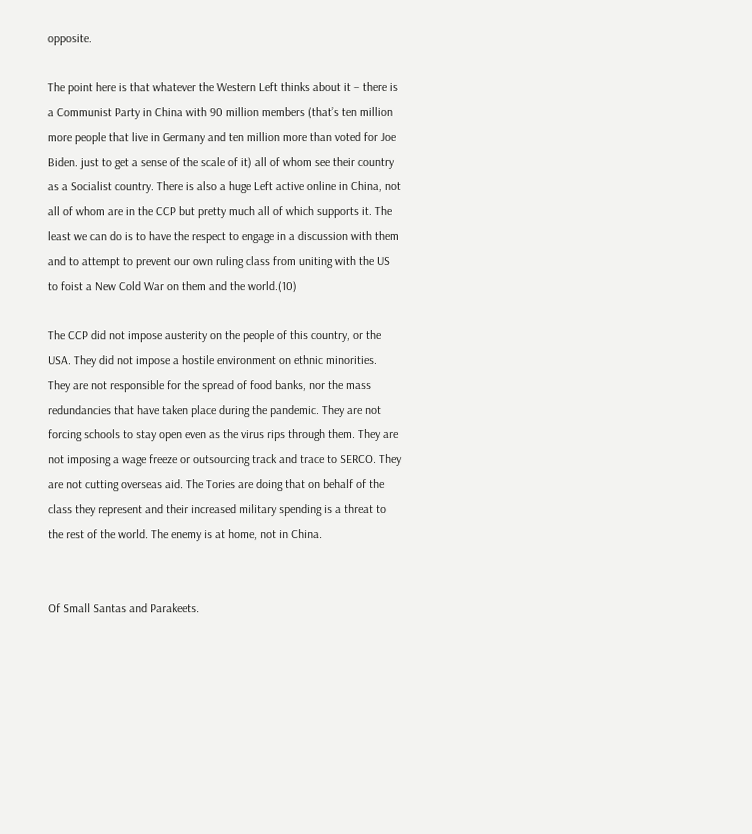opposite.

The point here is that whatever the Western Left thinks about it – there is a Communist Party in China with 90 million members (that’s ten million more people that live in Germany and ten million more than voted for Joe Biden. just to get a sense of the scale of it) all of whom see their country as a Socialist country. There is also a huge Left active online in China, not all of whom are in the CCP but pretty much all of which supports it. The least we can do is to have the respect to engage in a discussion with them and to attempt to prevent our own ruling class from uniting with the US to foist a New Cold War on them and the world.(10)

The CCP did not impose austerity on the people of this country, or the USA. They did not impose a hostile environment on ethnic minorities. They are not responsible for the spread of food banks, nor the mass redundancies that have taken place during the pandemic. They are not forcing schools to stay open even as the virus rips through them. They are not imposing a wage freeze or outsourcing track and trace to SERCO. They are not cutting overseas aid. The Tories are doing that on behalf of the class they represent and their increased military spending is a threat to the rest of the world. The enemy is at home, not in China.


Of Small Santas and Parakeets.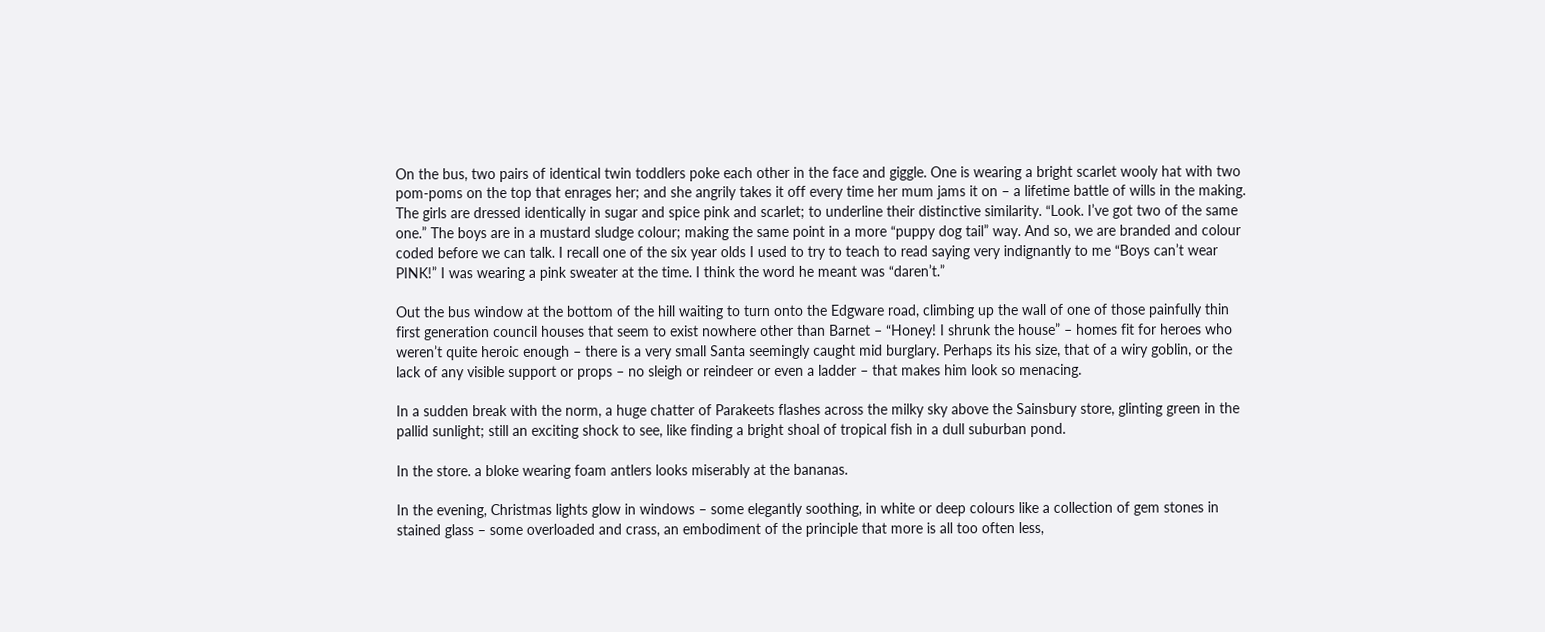On the bus, two pairs of identical twin toddlers poke each other in the face and giggle. One is wearing a bright scarlet wooly hat with two pom-poms on the top that enrages her; and she angrily takes it off every time her mum jams it on – a lifetime battle of wills in the making. The girls are dressed identically in sugar and spice pink and scarlet; to underline their distinctive similarity. “Look. I’ve got two of the same one.” The boys are in a mustard sludge colour; making the same point in a more “puppy dog tail” way. And so, we are branded and colour coded before we can talk. I recall one of the six year olds I used to try to teach to read saying very indignantly to me “Boys can’t wear PINK!” I was wearing a pink sweater at the time. I think the word he meant was “daren’t.”

Out the bus window at the bottom of the hill waiting to turn onto the Edgware road, climbing up the wall of one of those painfully thin first generation council houses that seem to exist nowhere other than Barnet – “Honey! I shrunk the house” – homes fit for heroes who weren’t quite heroic enough – there is a very small Santa seemingly caught mid burglary. Perhaps its his size, that of a wiry goblin, or the lack of any visible support or props – no sleigh or reindeer or even a ladder – that makes him look so menacing.

In a sudden break with the norm, a huge chatter of Parakeets flashes across the milky sky above the Sainsbury store, glinting green in the pallid sunlight; still an exciting shock to see, like finding a bright shoal of tropical fish in a dull suburban pond.

In the store. a bloke wearing foam antlers looks miserably at the bananas.

In the evening, Christmas lights glow in windows – some elegantly soothing, in white or deep colours like a collection of gem stones in stained glass – some overloaded and crass, an embodiment of the principle that more is all too often less,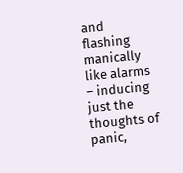and flashing manically like alarms – inducing just the thoughts of panic,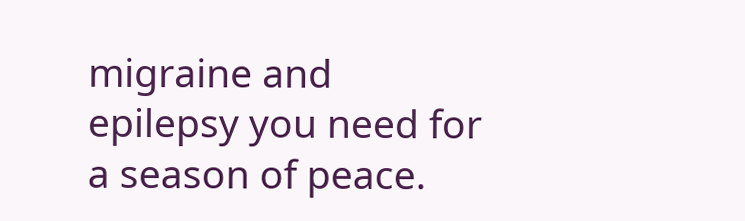migraine and epilepsy you need for a season of peace.